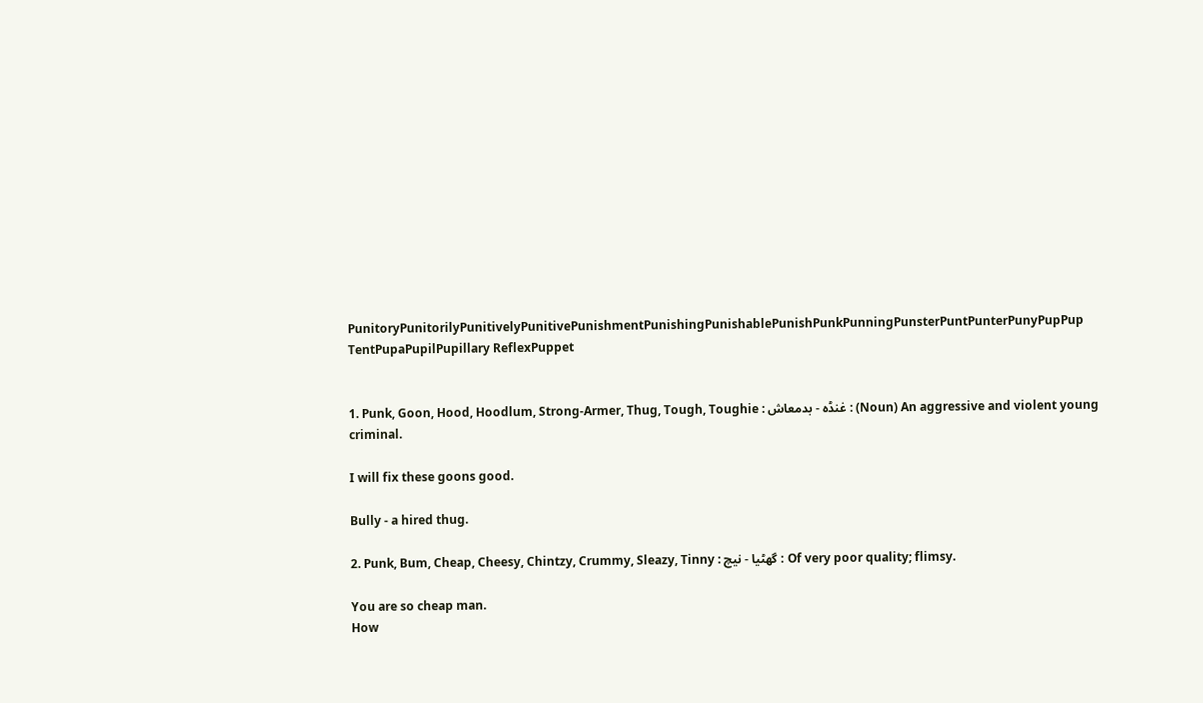PunitoryPunitorilyPunitivelyPunitivePunishmentPunishingPunishablePunishPunkPunningPunsterPuntPunterPunyPupPup TentPupaPupilPupillary ReflexPuppet


1. Punk, Goon, Hood, Hoodlum, Strong-Armer, Thug, Tough, Toughie : غنڈہ - بدمعاش : (Noun) An aggressive and violent young criminal.

I will fix these goons good.

Bully - a hired thug.

2. Punk, Bum, Cheap, Cheesy, Chintzy, Crummy, Sleazy, Tinny : گھٹیا - نیچ : Of very poor quality; flimsy.

You are so cheap man.
How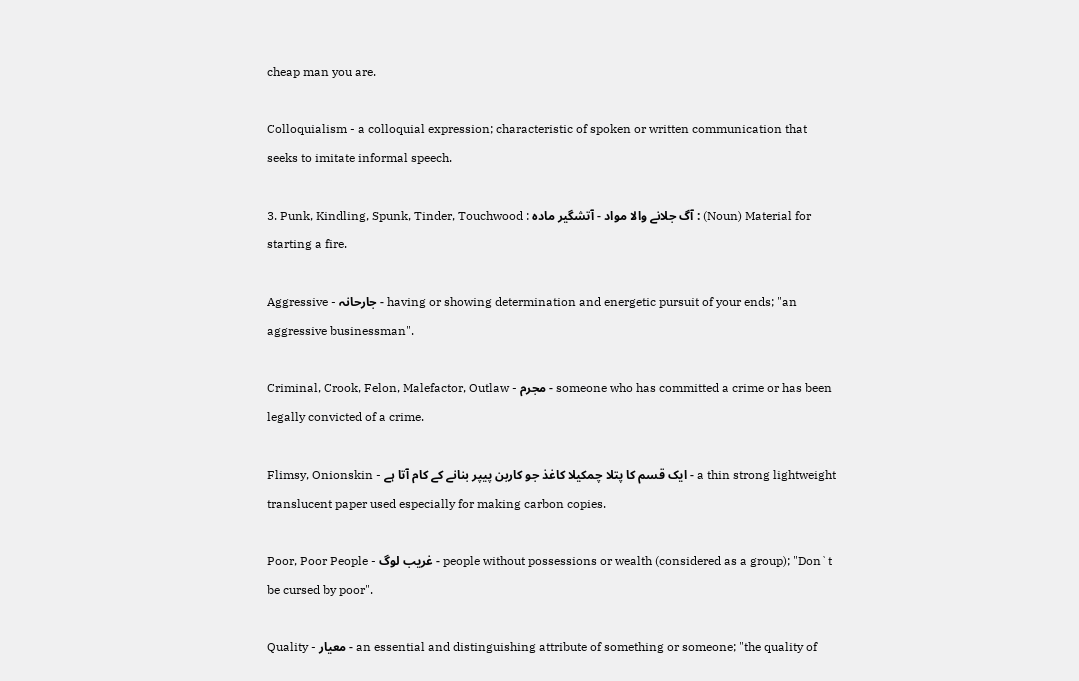cheap man you are.

Colloquialism - a colloquial expression; characteristic of spoken or written communication that seeks to imitate informal speech.

3. Punk, Kindling, Spunk, Tinder, Touchwood : آگ جلانے والا مواد - آتشگیر مادہ : (Noun) Material for starting a fire.

Aggressive - جارحانہ - having or showing determination and energetic pursuit of your ends; "an aggressive businessman".

Criminal, Crook, Felon, Malefactor, Outlaw - مجرم - someone who has committed a crime or has been legally convicted of a crime.

Flimsy, Onionskin - ایک قسم کا پتلا چمکیلا کاغذ جو کاربن پیپر بنانے کے کام آتا ہے - a thin strong lightweight translucent paper used especially for making carbon copies.

Poor, Poor People - غریب لوگ - people without possessions or wealth (considered as a group); "Don`t be cursed by poor".

Quality - معیار - an essential and distinguishing attribute of something or someone; "the quality of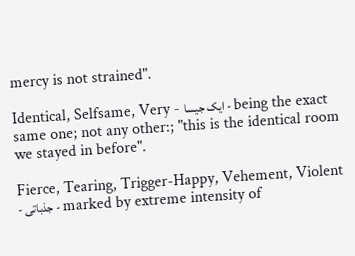mercy is not strained".

Identical, Selfsame, Very - ایک جیسا - being the exact same one; not any other:; "this is the identical room we stayed in before".

Fierce, Tearing, Trigger-Happy, Vehement, Violent - جذباتی - marked by extreme intensity of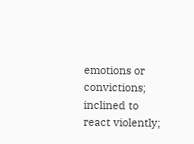emotions or convictions; inclined to react violently;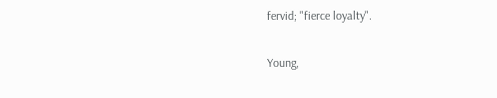fervid; "fierce loyalty".

Young,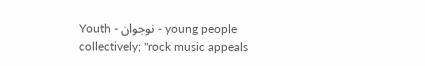Youth - نوجوان - young people collectively; "rock music appeals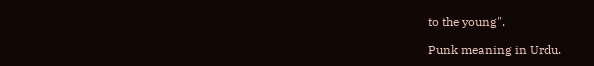to the young".

Punk meaning in Urdu.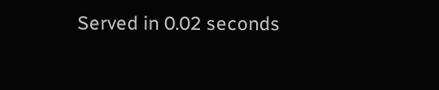Served in 0.02 seconds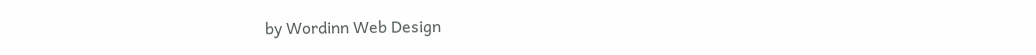by Wordinn Web Design